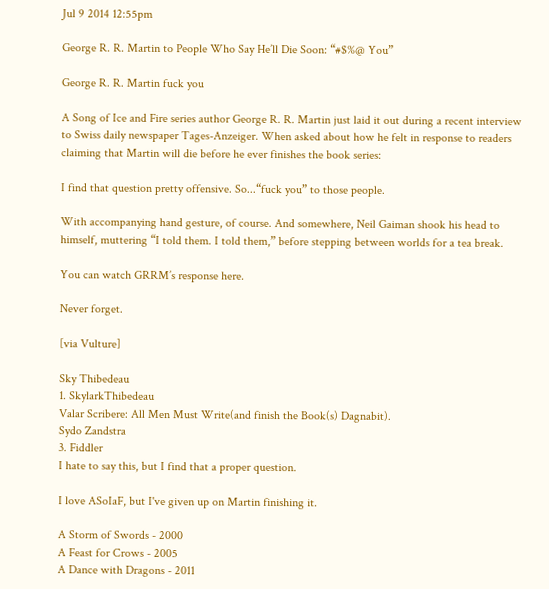Jul 9 2014 12:55pm

George R. R. Martin to People Who Say He’ll Die Soon: “#$%@ You”

George R. R. Martin fuck you

A Song of Ice and Fire series author George R. R. Martin just laid it out during a recent interview to Swiss daily newspaper Tages-Anzeiger. When asked about how he felt in response to readers claiming that Martin will die before he ever finishes the book series:

I find that question pretty offensive. So...“fuck you” to those people.

With accompanying hand gesture, of course. And somewhere, Neil Gaiman shook his head to himself, muttering “I told them. I told them,” before stepping between worlds for a tea break.

You can watch GRRM’s response here.

Never forget.

[via Vulture]

Sky Thibedeau
1. SkylarkThibedeau
Valar Scribere: All Men Must Write(and finish the Book(s) Dagnabit).
Sydo Zandstra
3. Fiddler
I hate to say this, but I find that a proper question.

I love ASoIaF, but I've given up on Martin finishing it.

A Storm of Swords - 2000
A Feast for Crows - 2005
A Dance with Dragons - 2011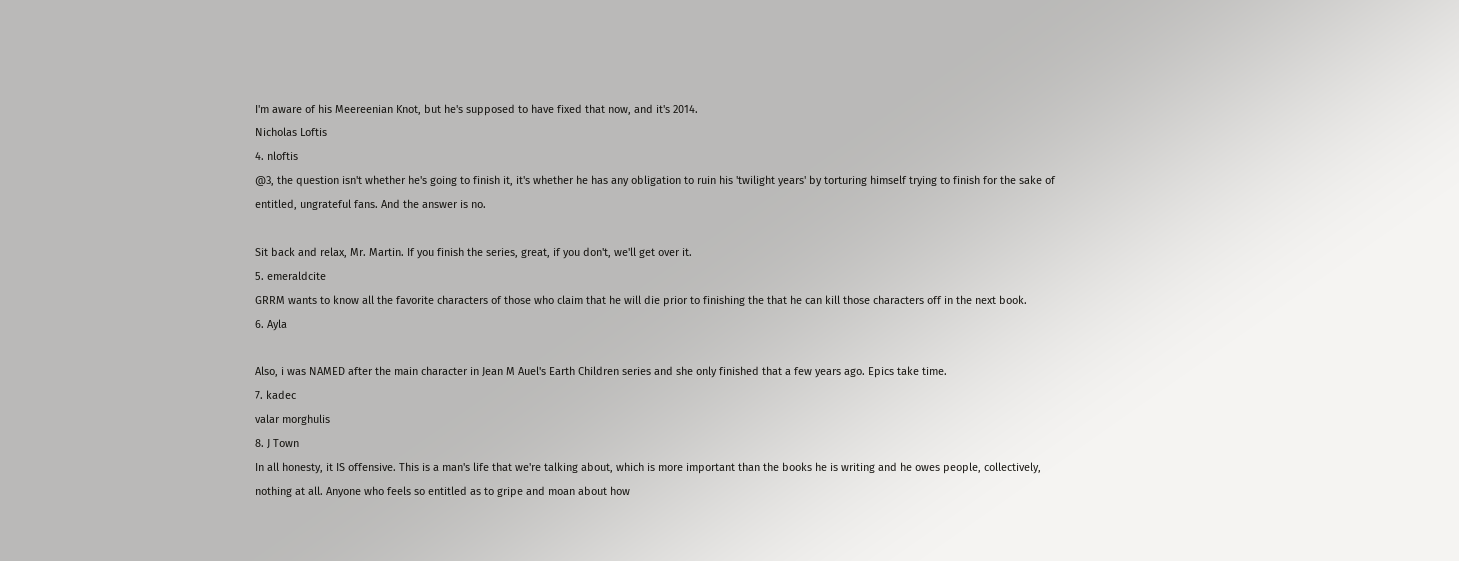I'm aware of his Meereenian Knot, but he's supposed to have fixed that now, and it's 2014.
Nicholas Loftis
4. nloftis
@3, the question isn't whether he's going to finish it, it's whether he has any obligation to ruin his 'twilight years' by torturing himself trying to finish for the sake of entitled, ungrateful fans. And the answer is no.

Sit back and relax, Mr. Martin. If you finish the series, great, if you don't, we'll get over it.
5. emeraldcite
GRRM wants to know all the favorite characters of those who claim that he will die prior to finishing the that he can kill those characters off in the next book.
6. Ayla

Also, i was NAMED after the main character in Jean M Auel's Earth Children series and she only finished that a few years ago. Epics take time.
7. kadec
valar morghulis
8. J Town
In all honesty, it IS offensive. This is a man's life that we're talking about, which is more important than the books he is writing and he owes people, collectively, nothing at all. Anyone who feels so entitled as to gripe and moan about how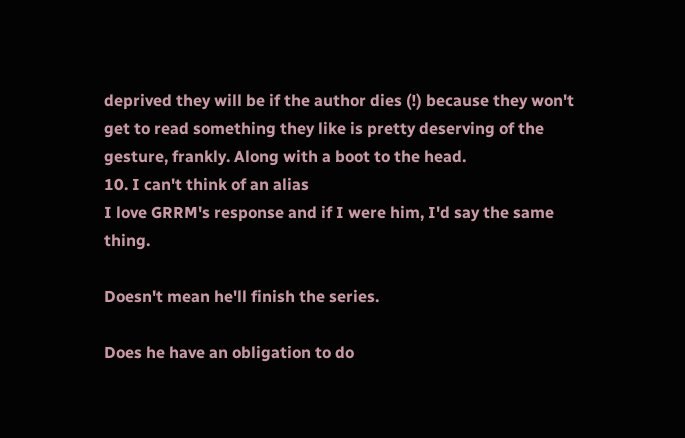deprived they will be if the author dies (!) because they won't get to read something they like is pretty deserving of the gesture, frankly. Along with a boot to the head.
10. I can't think of an alias
I love GRRM's response and if I were him, I'd say the same thing.

Doesn't mean he'll finish the series.

Does he have an obligation to do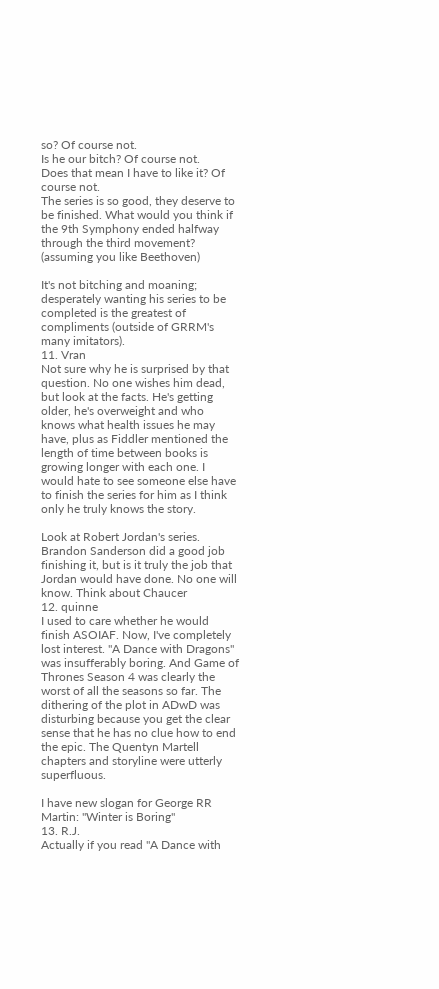so? Of course not.
Is he our bitch? Of course not.
Does that mean I have to like it? Of course not.
The series is so good, they deserve to be finished. What would you think if the 9th Symphony ended halfway through the third movement? (assuming you like Beethoven)

It's not bitching and moaning; desperately wanting his series to be completed is the greatest of compliments (outside of GRRM's many imitators).
11. Vran
Not sure why he is surprised by that question. No one wishes him dead, but look at the facts. He's getting older, he's overweight and who knows what health issues he may have, plus as Fiddler mentioned the length of time between books is growing longer with each one. I would hate to see someone else have to finish the series for him as I think only he truly knows the story.

Look at Robert Jordan's series. Brandon Sanderson did a good job finishing it, but is it truly the job that Jordan would have done. No one will know. Think about Chaucer
12. quinne
I used to care whether he would finish ASOIAF. Now, I've completely lost interest. "A Dance with Dragons" was insufferably boring. And Game of Thrones Season 4 was clearly the worst of all the seasons so far. The dithering of the plot in ADwD was disturbing because you get the clear sense that he has no clue how to end the epic. The Quentyn Martell chapters and storyline were utterly superfluous.

I have new slogan for George RR Martin: "Winter is Boring"
13. R.J.
Actually if you read "A Dance with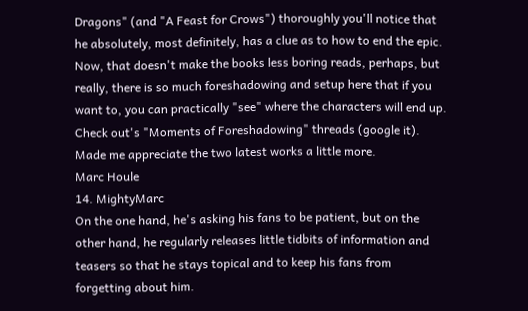Dragons" (and "A Feast for Crows") thoroughly you'll notice that he absolutely, most definitely, has a clue as to how to end the epic.
Now, that doesn't make the books less boring reads, perhaps, but really, there is so much foreshadowing and setup here that if you want to, you can practically "see" where the characters will end up. Check out's "Moments of Foreshadowing" threads (google it). Made me appreciate the two latest works a little more.
Marc Houle
14. MightyMarc
On the one hand, he's asking his fans to be patient, but on the other hand, he regularly releases little tidbits of information and teasers so that he stays topical and to keep his fans from forgetting about him.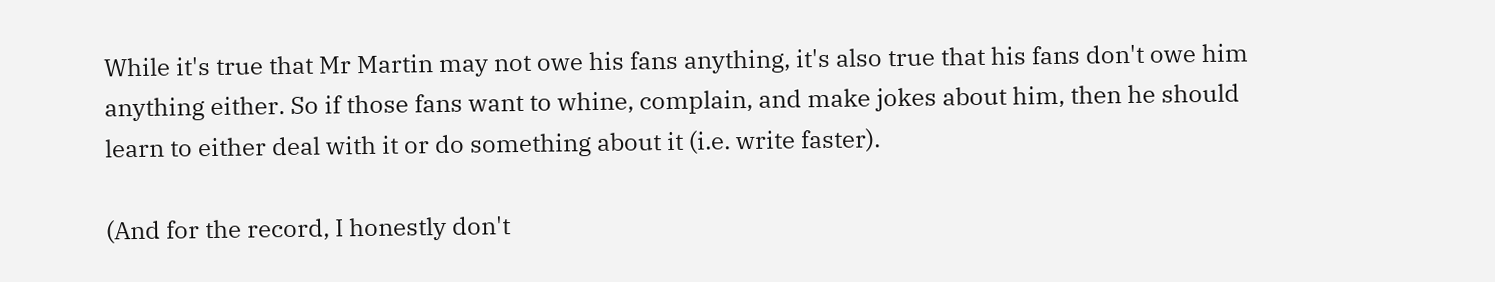While it's true that Mr Martin may not owe his fans anything, it's also true that his fans don't owe him anything either. So if those fans want to whine, complain, and make jokes about him, then he should learn to either deal with it or do something about it (i.e. write faster).

(And for the record, I honestly don't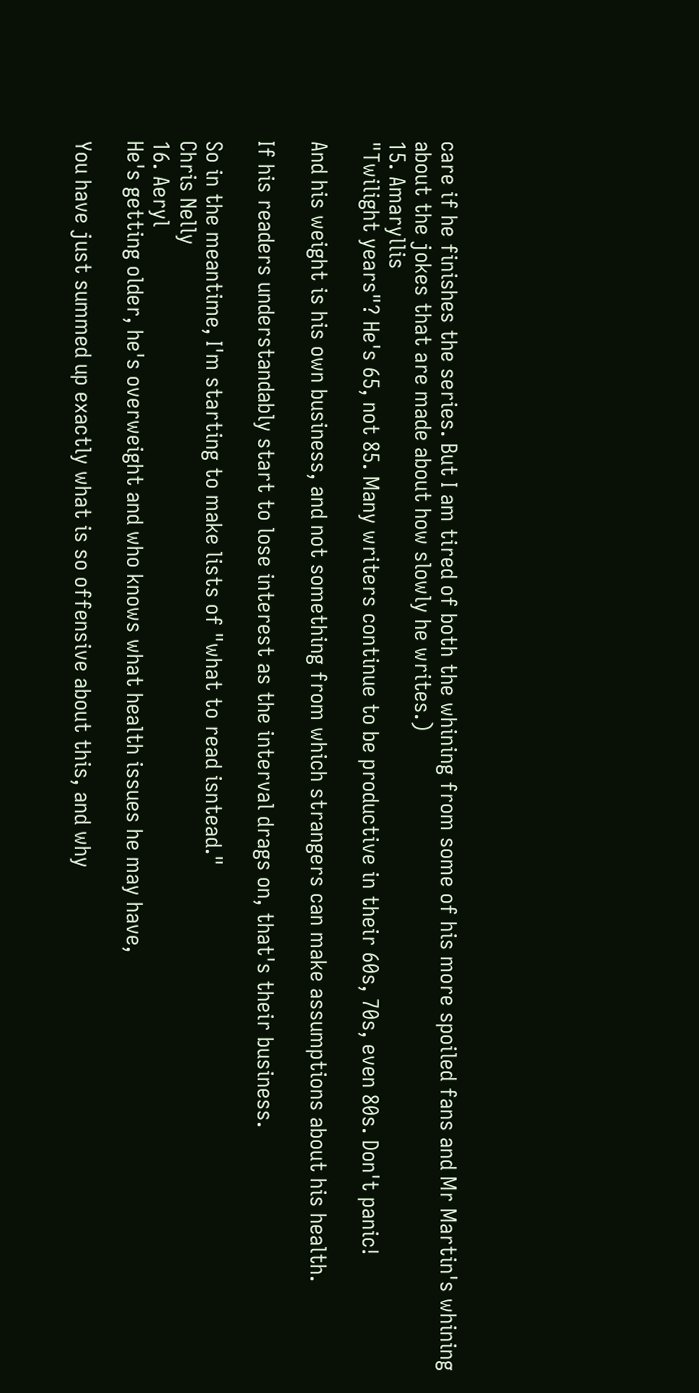care if he finishes the series. But I am tired of both the whining from some of his more spoiled fans and Mr Martin's whining about the jokes that are made about how slowly he writes.)
15. Amaryllis
"Twilight years"? He's 65, not 85. Many writers continue to be productive in their 60s, 70s, even 80s. Don't panic!

And his weight is his own business, and not something from which strangers can make assumptions about his health.

If his readers understandably start to lose interest as the interval drags on, that's their business.

So in the meantime, I'm starting to make lists of "what to read isntead."
Chris Nelly
16. Aeryl
He's getting older, he's overweight and who knows what health issues he may have,

You have just summed up exactly what is so offensive about this, and why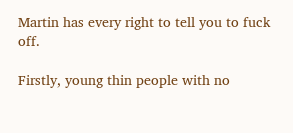Martin has every right to tell you to fuck off.

Firstly, young thin people with no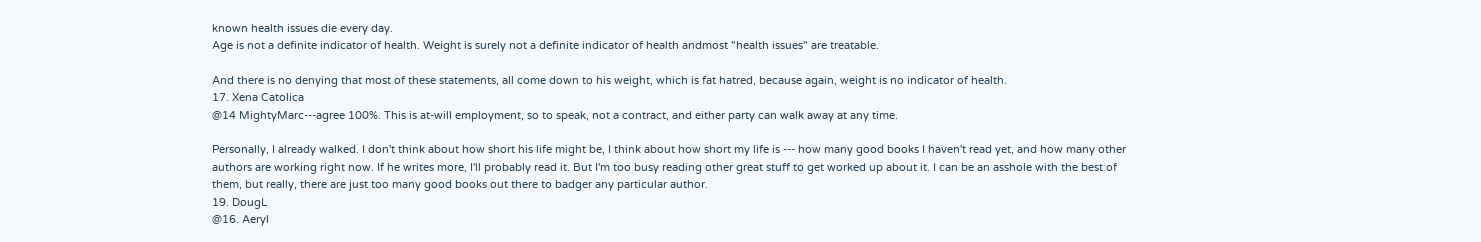known health issues die every day.
Age is not a definite indicator of health. Weight is surely not a definite indicator of health andmost "health issues" are treatable.

And there is no denying that most of these statements, all come down to his weight, which is fat hatred, because again, weight is no indicator of health.
17. Xena Catolica
@14 MightyMarc---agree 100%. This is at-will employment, so to speak, not a contract, and either party can walk away at any time.

Personally, I already walked. I don't think about how short his life might be, I think about how short my life is --- how many good books I haven't read yet, and how many other authors are working right now. If he writes more, I'll probably read it. But I'm too busy reading other great stuff to get worked up about it. I can be an asshole with the best of them, but really, there are just too many good books out there to badger any particular author.
19. DougL
@16. Aeryl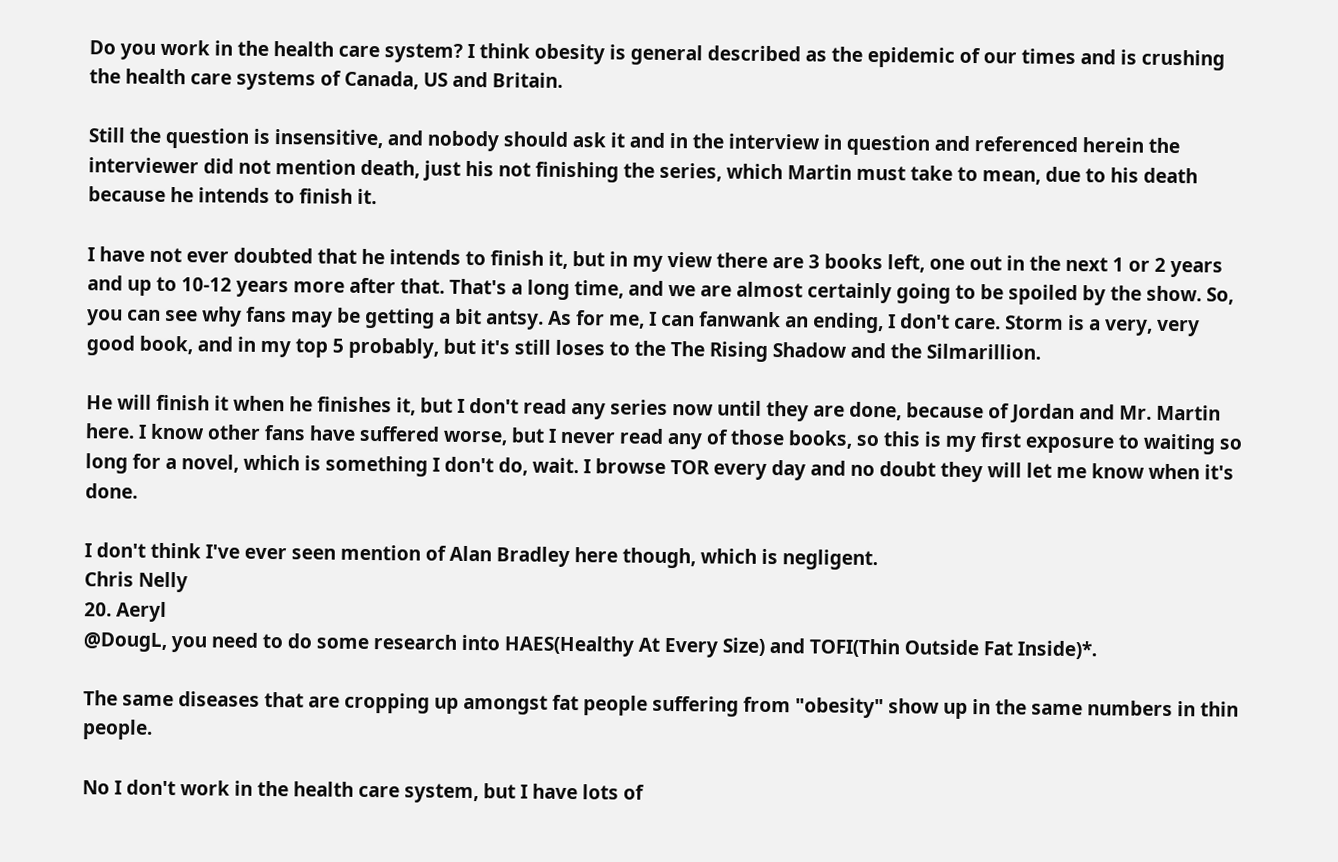Do you work in the health care system? I think obesity is general described as the epidemic of our times and is crushing the health care systems of Canada, US and Britain.

Still the question is insensitive, and nobody should ask it and in the interview in question and referenced herein the interviewer did not mention death, just his not finishing the series, which Martin must take to mean, due to his death because he intends to finish it.

I have not ever doubted that he intends to finish it, but in my view there are 3 books left, one out in the next 1 or 2 years and up to 10-12 years more after that. That's a long time, and we are almost certainly going to be spoiled by the show. So, you can see why fans may be getting a bit antsy. As for me, I can fanwank an ending, I don't care. Storm is a very, very good book, and in my top 5 probably, but it's still loses to the The Rising Shadow and the Silmarillion.

He will finish it when he finishes it, but I don't read any series now until they are done, because of Jordan and Mr. Martin here. I know other fans have suffered worse, but I never read any of those books, so this is my first exposure to waiting so long for a novel, which is something I don't do, wait. I browse TOR every day and no doubt they will let me know when it's done.

I don't think I've ever seen mention of Alan Bradley here though, which is negligent.
Chris Nelly
20. Aeryl
@DougL, you need to do some research into HAES(Healthy At Every Size) and TOFI(Thin Outside Fat Inside)*.

The same diseases that are cropping up amongst fat people suffering from "obesity" show up in the same numbers in thin people.

No I don't work in the health care system, but I have lots of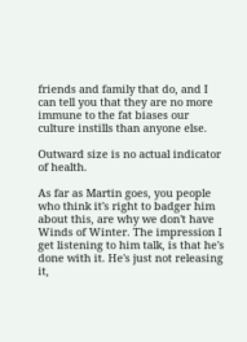friends and family that do, and I can tell you that they are no more immune to the fat biases our culture instills than anyone else.

Outward size is no actual indicator of health.

As far as Martin goes, you people who think it's right to badger him about this, are why we don't have Winds of Winter. The impression I get listening to him talk, is that he's done with it. He's just not releasing it,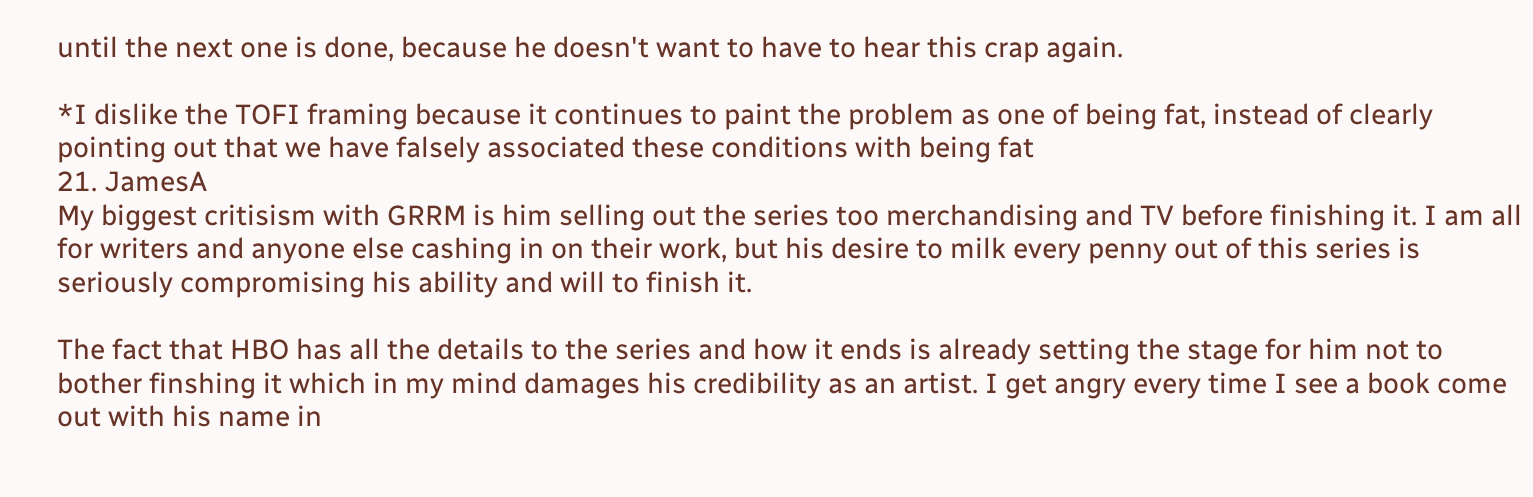until the next one is done, because he doesn't want to have to hear this crap again.

*I dislike the TOFI framing because it continues to paint the problem as one of being fat, instead of clearly pointing out that we have falsely associated these conditions with being fat
21. JamesA
My biggest critisism with GRRM is him selling out the series too merchandising and TV before finishing it. I am all for writers and anyone else cashing in on their work, but his desire to milk every penny out of this series is seriously compromising his ability and will to finish it.

The fact that HBO has all the details to the series and how it ends is already setting the stage for him not to bother finshing it which in my mind damages his credibility as an artist. I get angry every time I see a book come out with his name in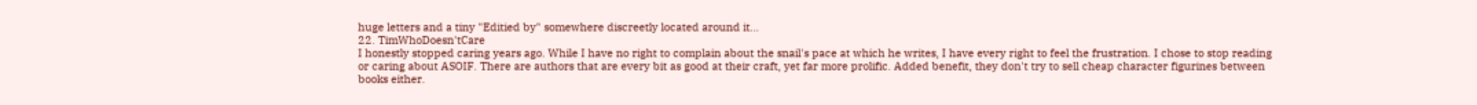huge letters and a tiny "Editied by" somewhere discreetly located around it...
22. TimWhoDoesn'tCare
I honestly stopped caring years ago. While I have no right to complain about the snail's pace at which he writes, I have every right to feel the frustration. I chose to stop reading or caring about ASOIF. There are authors that are every bit as good at their craft, yet far more prolific. Added benefit, they don't try to sell cheap character figurines between books either.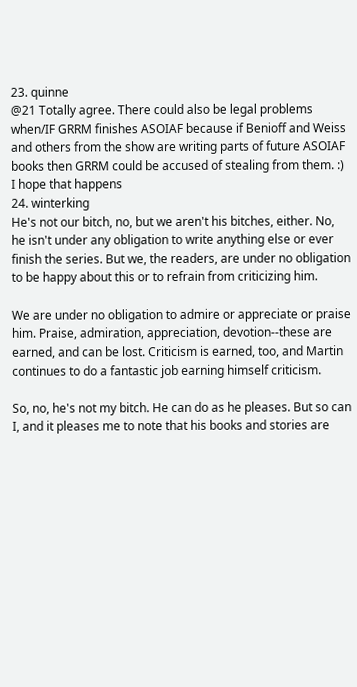23. quinne
@21 Totally agree. There could also be legal problems when/IF GRRM finishes ASOIAF because if Benioff and Weiss and others from the show are writing parts of future ASOIAF books then GRRM could be accused of stealing from them. :) I hope that happens
24. winterking
He's not our bitch, no, but we aren't his bitches, either. No, he isn't under any obligation to write anything else or ever finish the series. But we, the readers, are under no obligation to be happy about this or to refrain from criticizing him.

We are under no obligation to admire or appreciate or praise him. Praise, admiration, appreciation, devotion--these are earned, and can be lost. Criticism is earned, too, and Martin continues to do a fantastic job earning himself criticism.

So, no, he's not my bitch. He can do as he pleases. But so can I, and it pleases me to note that his books and stories are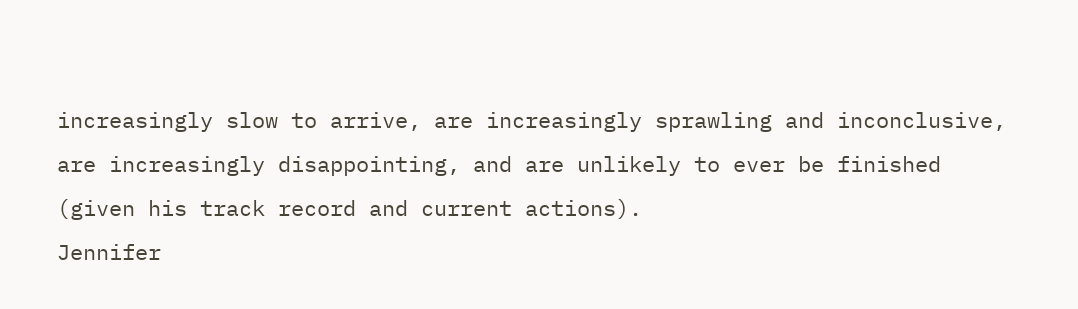increasingly slow to arrive, are increasingly sprawling and inconclusive, are increasingly disappointing, and are unlikely to ever be finished (given his track record and current actions).
Jennifer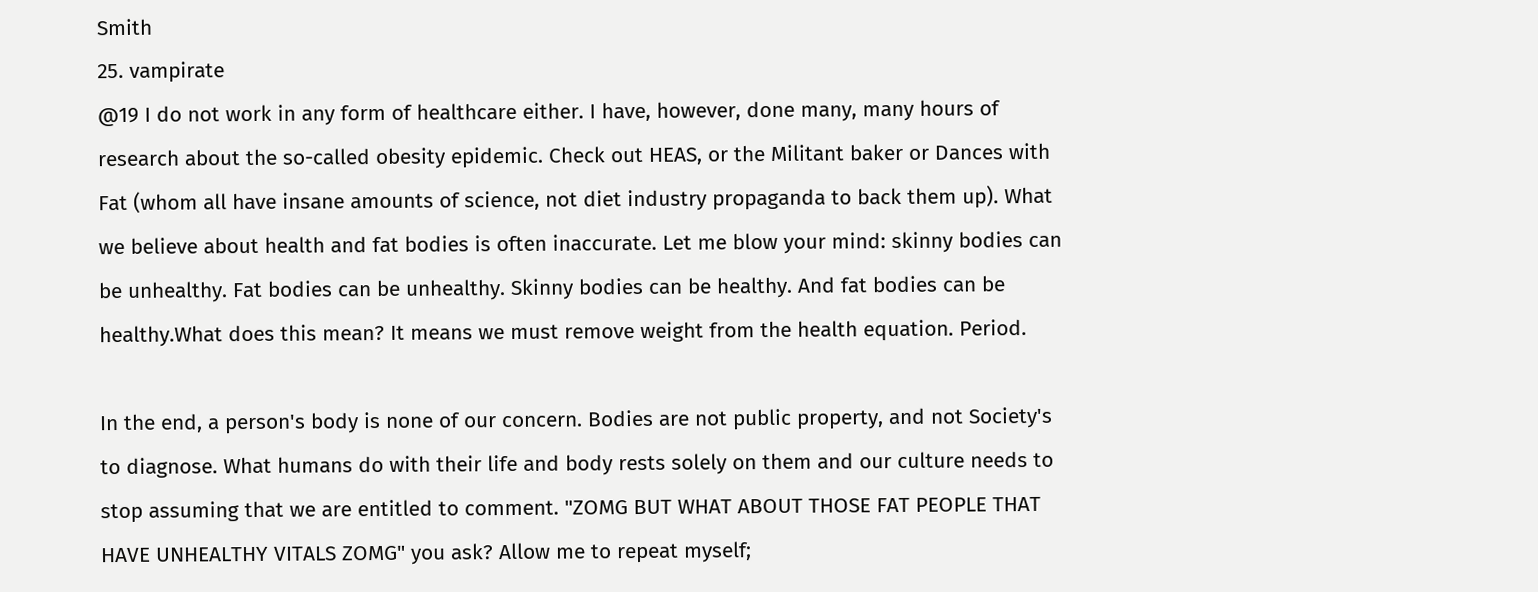Smith
25. vampirate
@19 I do not work in any form of healthcare either. I have, however, done many, many hours of research about the so-called obesity epidemic. Check out HEAS, or the Militant baker or Dances with Fat (whom all have insane amounts of science, not diet industry propaganda to back them up). What we believe about health and fat bodies is often inaccurate. Let me blow your mind: skinny bodies can be unhealthy. Fat bodies can be unhealthy. Skinny bodies can be healthy. And fat bodies can be healthy.What does this mean? It means we must remove weight from the health equation. Period.

In the end, a person's body is none of our concern. Bodies are not public property, and not Society's to diagnose. What humans do with their life and body rests solely on them and our culture needs to stop assuming that we are entitled to comment. "ZOMG BUT WHAT ABOUT THOSE FAT PEOPLE THAT HAVE UNHEALTHY VITALS ZOMG" you ask? Allow me to repeat myself;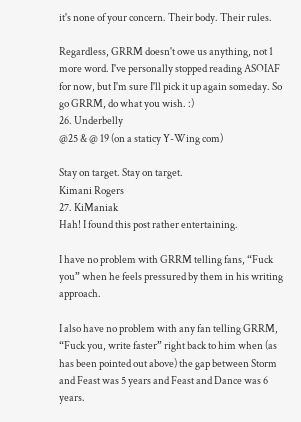it's none of your concern. Their body. Their rules.

Regardless, GRRM doesn't owe us anything, not 1 more word. I've personally stopped reading ASOIAF for now, but I'm sure I'll pick it up again someday. So go GRRM, do what you wish. :)
26. Underbelly
@25 & @ 19 (on a staticy Y-Wing com)

Stay on target. Stay on target.
Kimani Rogers
27. KiManiak
Hah! I found this post rather entertaining.

I have no problem with GRRM telling fans, “Fuck you” when he feels pressured by them in his writing approach.

I also have no problem with any fan telling GRRM, “Fuck you, write faster” right back to him when (as has been pointed out above) the gap between Storm and Feast was 5 years and Feast and Dance was 6 years.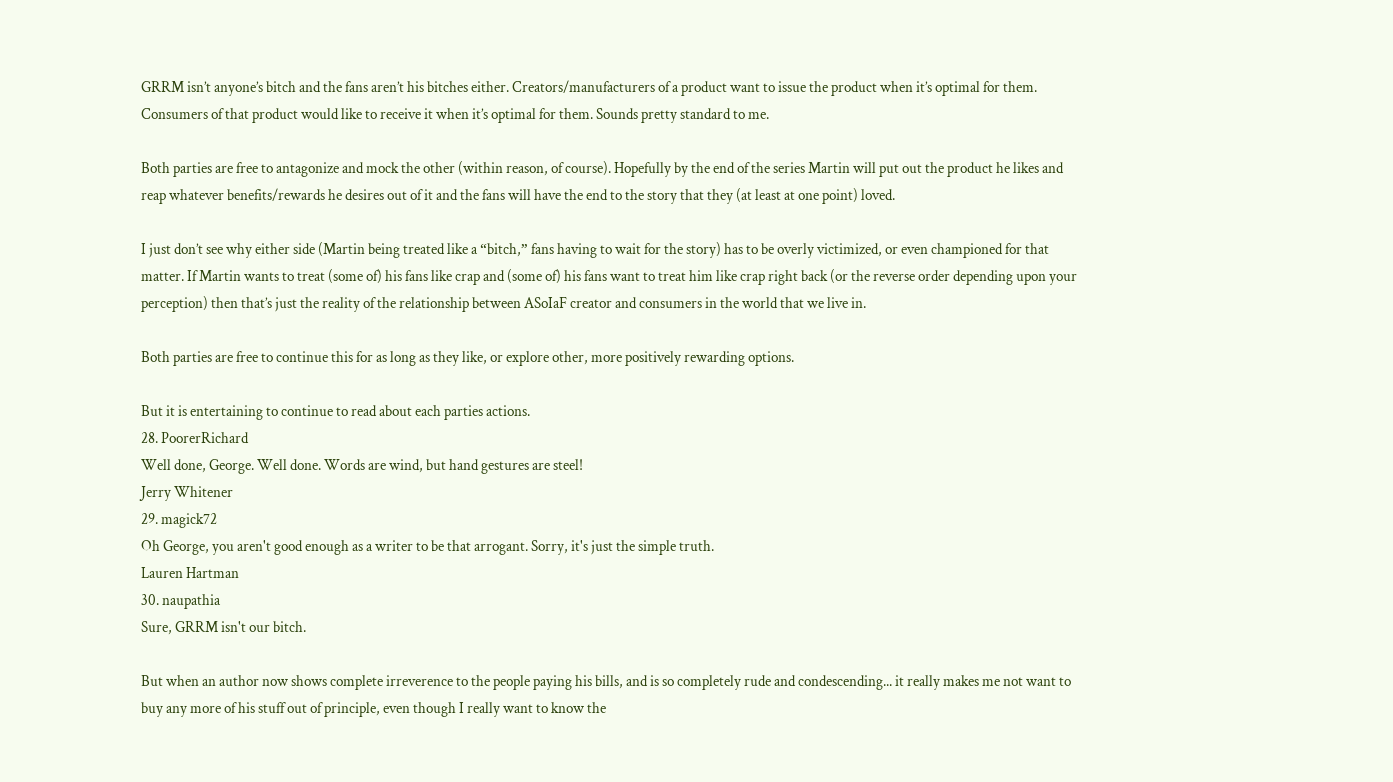GRRM isn’t anyone’s bitch and the fans aren’t his bitches either. Creators/manufacturers of a product want to issue the product when it’s optimal for them. Consumers of that product would like to receive it when it’s optimal for them. Sounds pretty standard to me.

Both parties are free to antagonize and mock the other (within reason, of course). Hopefully by the end of the series Martin will put out the product he likes and reap whatever benefits/rewards he desires out of it and the fans will have the end to the story that they (at least at one point) loved.

I just don’t see why either side (Martin being treated like a “bitch,” fans having to wait for the story) has to be overly victimized, or even championed for that matter. If Martin wants to treat (some of) his fans like crap and (some of) his fans want to treat him like crap right back (or the reverse order depending upon your perception) then that’s just the reality of the relationship between ASoIaF creator and consumers in the world that we live in.

Both parties are free to continue this for as long as they like, or explore other, more positively rewarding options.

But it is entertaining to continue to read about each parties actions.
28. PoorerRichard
Well done, George. Well done. Words are wind, but hand gestures are steel!
Jerry Whitener
29. magick72
Oh George, you aren't good enough as a writer to be that arrogant. Sorry, it's just the simple truth.
Lauren Hartman
30. naupathia
Sure, GRRM isn't our bitch.

But when an author now shows complete irreverence to the people paying his bills, and is so completely rude and condescending... it really makes me not want to buy any more of his stuff out of principle, even though I really want to know the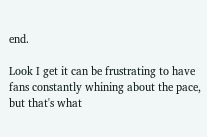end.

Look I get it can be frustrating to have fans constantly whining about the pace, but that's what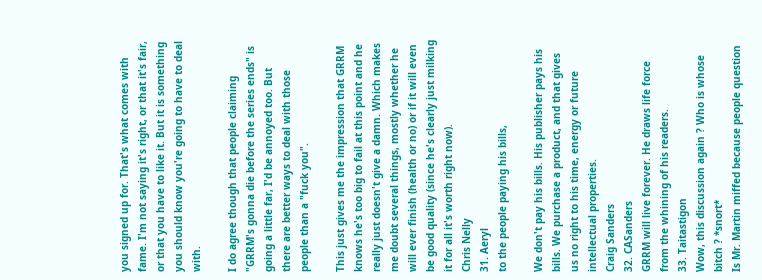you signed up for. That's what comes with fame. I'm not saying it's right, or that it's fair, or that you have to like it. But it is something you should know you're going to have to deal with.

I do agree though that people claiming "GRRM's gonna die before the series ends" is going a little far, I'd be annoyed too. But there are better ways to deal with those people than a "fuck you".

This just gives me the impression that GRRM knows he's too big to fail at this point and he really just doesn't give a damn. Which makes me doubt several things, mostly whether he will ever finish (health or no) or if it will even be good quality (since he's clearly just milking it for all it's worth right now).
Chris Nelly
31. Aeryl
to the people paying his bills,

We don't pay his bills. His publisher pays his bills. We purchase a product, and that gives us no right to his time, energy or future intellectual properties.
Craig Sanders
32. CASanders
GRRM will live forever. He draws life force from the whining of his readers.
33. Taitastigon
Wow, this discussion again ? Who is whose bitch ? *snort*
Is Mr. Martin miffed because people question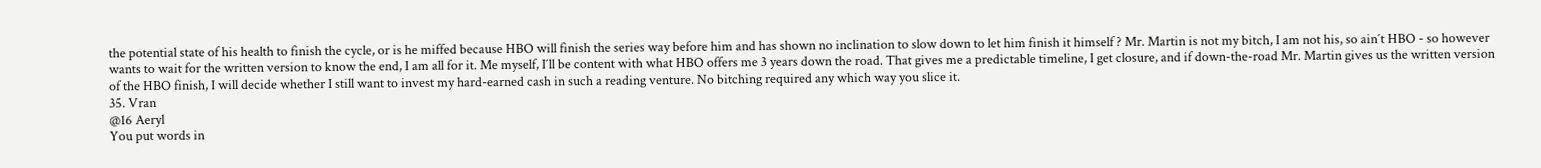the potential state of his health to finish the cycle, or is he miffed because HBO will finish the series way before him and has shown no inclination to slow down to let him finish it himself ? Mr. Martin is not my bitch, I am not his, so ain´t HBO - so however wants to wait for the written version to know the end, I am all for it. Me myself, I´ll be content with what HBO offers me 3 years down the road. That gives me a predictable timeline, I get closure, and if down-the-road Mr. Martin gives us the written version of the HBO finish, I will decide whether I still want to invest my hard-earned cash in such a reading venture. No bitching required any which way you slice it.
35. Vran
@16 Aeryl
You put words in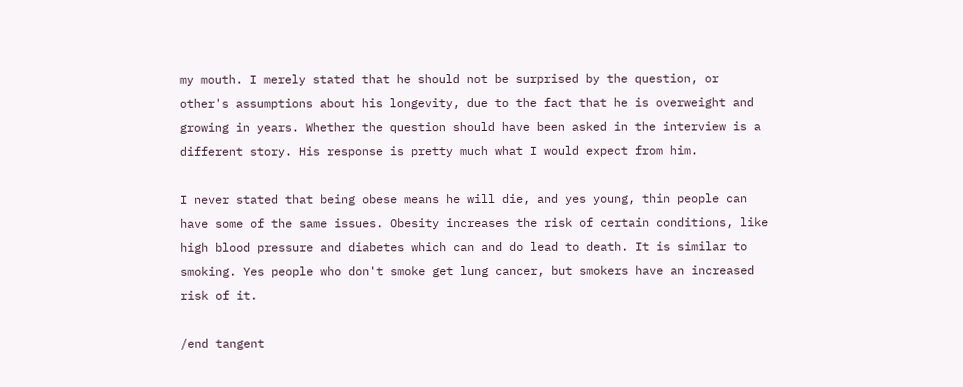my mouth. I merely stated that he should not be surprised by the question, or other's assumptions about his longevity, due to the fact that he is overweight and growing in years. Whether the question should have been asked in the interview is a different story. His response is pretty much what I would expect from him.

I never stated that being obese means he will die, and yes young, thin people can have some of the same issues. Obesity increases the risk of certain conditions, like high blood pressure and diabetes which can and do lead to death. It is similar to smoking. Yes people who don't smoke get lung cancer, but smokers have an increased risk of it.

/end tangent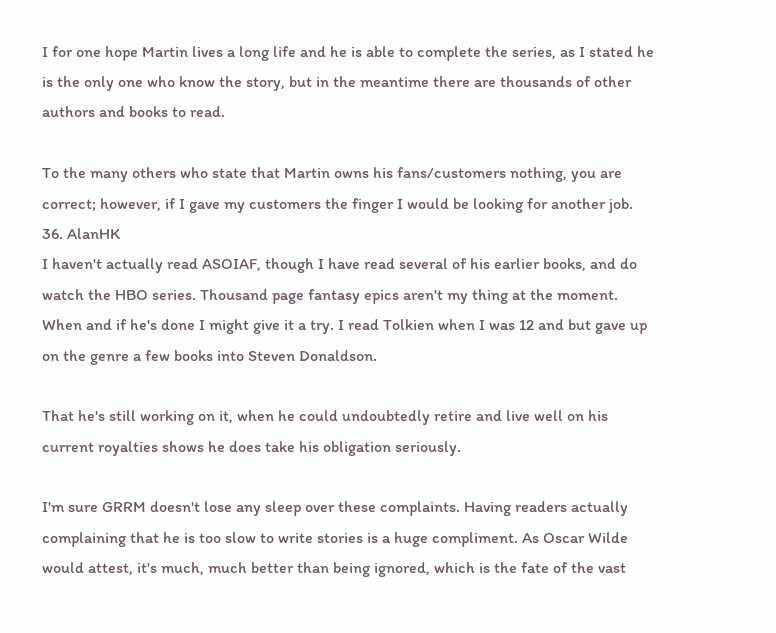I for one hope Martin lives a long life and he is able to complete the series, as I stated he is the only one who know the story, but in the meantime there are thousands of other authors and books to read.

To the many others who state that Martin owns his fans/customers nothing, you are correct; however, if I gave my customers the finger I would be looking for another job.
36. AlanHK
I haven't actually read ASOIAF, though I have read several of his earlier books, and do watch the HBO series. Thousand page fantasy epics aren't my thing at the moment. When and if he's done I might give it a try. I read Tolkien when I was 12 and but gave up on the genre a few books into Steven Donaldson.

That he's still working on it, when he could undoubtedly retire and live well on his current royalties shows he does take his obligation seriously.

I'm sure GRRM doesn't lose any sleep over these complaints. Having readers actually complaining that he is too slow to write stories is a huge compliment. As Oscar Wilde would attest, it's much, much better than being ignored, which is the fate of the vast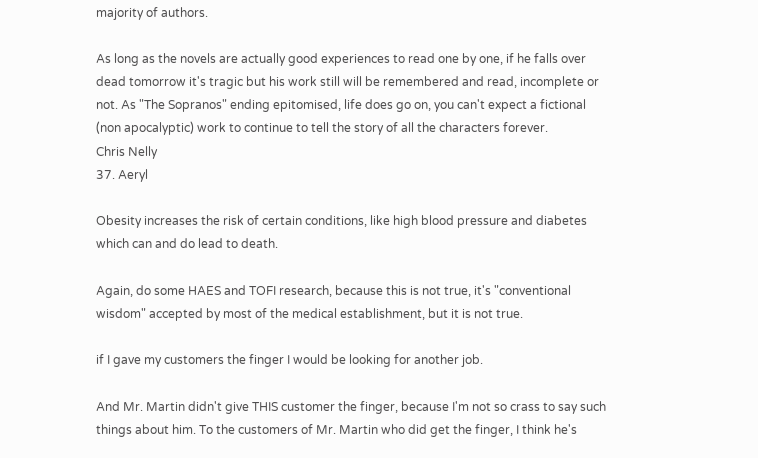majority of authors.

As long as the novels are actually good experiences to read one by one, if he falls over dead tomorrow it's tragic but his work still will be remembered and read, incomplete or not. As "The Sopranos" ending epitomised, life does go on, you can't expect a fictional (non apocalyptic) work to continue to tell the story of all the characters forever.
Chris Nelly
37. Aeryl

Obesity increases the risk of certain conditions, like high blood pressure and diabetes which can and do lead to death.

Again, do some HAES and TOFI research, because this is not true, it's "conventional wisdom" accepted by most of the medical establishment, but it is not true.

if I gave my customers the finger I would be looking for another job.

And Mr. Martin didn't give THIS customer the finger, because I'm not so crass to say such things about him. To the customers of Mr. Martin who did get the finger, I think he's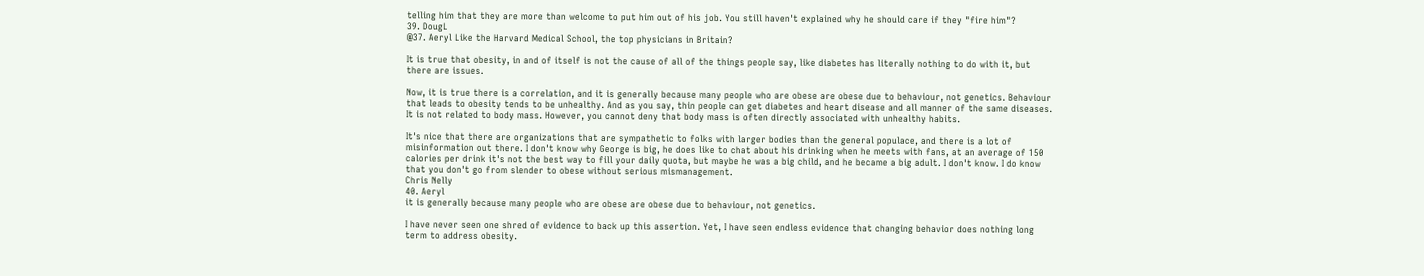telling him that they are more than welcome to put him out of his job. You still haven't explained why he should care if they "fire him"?
39. DougL
@37. Aeryl Like the Harvard Medical School, the top physicians in Britain?

It is true that obesity, in and of itself is not the cause of all of the things people say, like diabetes has literally nothing to do with it, but there are issues.

Now, it is true there is a correlation, and it is generally because many people who are obese are obese due to behaviour, not genetics. Behaviour that leads to obesity tends to be unhealthy. And as you say, thin people can get diabetes and heart disease and all manner of the same diseases. It is not related to body mass. However, you cannot deny that body mass is often directly associated with unhealthy habits.

It's nice that there are organizations that are sympathetic to folks with larger bodies than the general populace, and there is a lot of misinformation out there. I don't know why George is big, he does like to chat about his drinking when he meets with fans, at an average of 150 calories per drink it's not the best way to fill your daily quota, but maybe he was a big child, and he became a big adult. I don't know. I do know that you don't go from slender to obese without serious mismanagement.
Chris Nelly
40. Aeryl
it is generally because many people who are obese are obese due to behaviour, not genetics.

I have never seen one shred of evidence to back up this assertion. Yet, I have seen endless evidence that changing behavior does nothing long term to address obesity.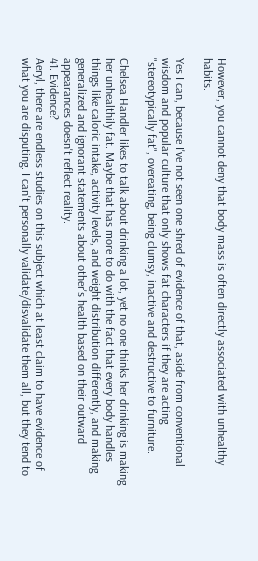However, you cannot deny that body mass is often directly associated with unhealthy habits.

Yes I can, because I've not seen one shred of evidence of that, aside from conventional wisdom and popular culture that only shows fat characters if they are acting "stereotypically fat", overeating, being clumsy, inactive and destructive to furniture.

Chelsea Handler likes to talk about drinking a lot, yet no one thinks her drinking is making her unhealthily fat. Maybe that has more to do with the fact that every body handles things like caloric intake, activity levels, and weight distribution differently, and making generalized and ignorant statements about other's health based on their outward appearances doesn't reflect reality.
41. Evidence?
Aeryl, there are endless studies on this subject which at least claim to have evidence of what you are disputing. I can't personally validate/disvalidate them all, but they tend to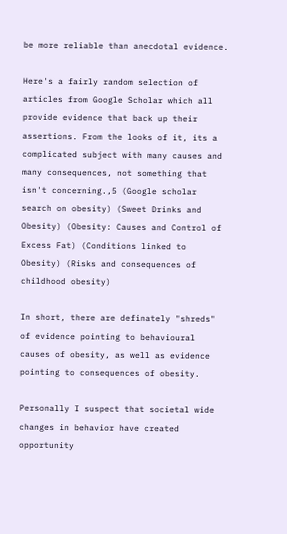be more reliable than anecdotal evidence.

Here's a fairly random selection of articles from Google Scholar which all provide evidence that back up their assertions. From the looks of it, its a complicated subject with many causes and many consequences, not something that isn't concerning.,5 (Google scholar search on obesity) (Sweet Drinks and Obesity) (Obesity: Causes and Control of Excess Fat) (Conditions linked to Obesity) (Risks and consequences of childhood obesity)

In short, there are definately "shreds" of evidence pointing to behavioural causes of obesity, as well as evidence pointing to consequences of obesity.

Personally I suspect that societal wide changes in behavior have created opportunity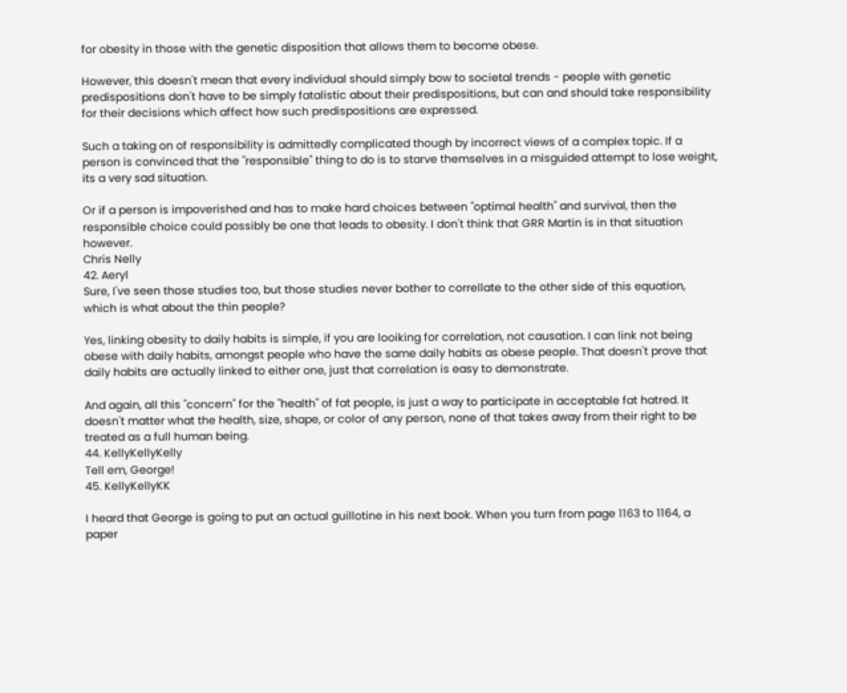for obesity in those with the genetic disposition that allows them to become obese.

However, this doesn't mean that every individual should simply bow to societal trends - people with genetic predispositions don't have to be simply fatalistic about their predispositions, but can and should take responsibility for their decisions which affect how such predispositions are expressed.

Such a taking on of responsibility is admittedly complicated though by incorrect views of a complex topic. If a person is convinced that the "responsible" thing to do is to starve themselves in a misguided attempt to lose weight, its a very sad situation.

Or if a person is impoverished and has to make hard choices between "optimal health" and survival, then the responsible choice could possibly be one that leads to obesity. I don't think that GRR Martin is in that situation however.
Chris Nelly
42. Aeryl
Sure, I've seen those studies too, but those studies never bother to correllate to the other side of this equation, which is what about the thin people?

Yes, linking obesity to daily habits is simple, if you are looiking for correlation, not causation. I can link not being obese with daily habits, amongst people who have the same daily habits as obese people. That doesn't prove that daily habits are actually linked to either one, just that correlation is easy to demonstrate.

And again, all this "concern" for the "health" of fat people, is just a way to participate in acceptable fat hatred. It doesn't matter what the health, size, shape, or color of any person, none of that takes away from their right to be treated as a full human being.
44. KellyKellyKelly
Tell em, George!
45. KellyKellyKK

I heard that George is going to put an actual guillotine in his next book. When you turn from page 1163 to 1164, a paper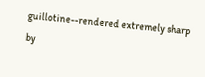guillotine--rendered extremely sharp by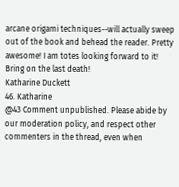arcane origami techniques--will actually sweep out of the book and behead the reader. Pretty awesome! I am totes looking forward to it! Bring on the last death!
Katharine Duckett
46. Katharine
@43 Comment unpublished. Please abide by our moderation policy, and respect other commenters in the thread, even when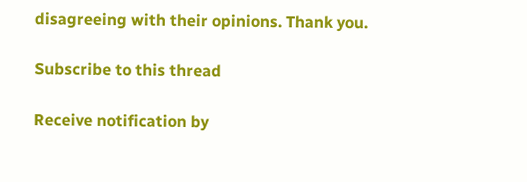disagreeing with their opinions. Thank you.

Subscribe to this thread

Receive notification by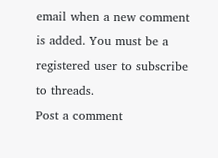email when a new comment is added. You must be a registered user to subscribe to threads.
Post a comment